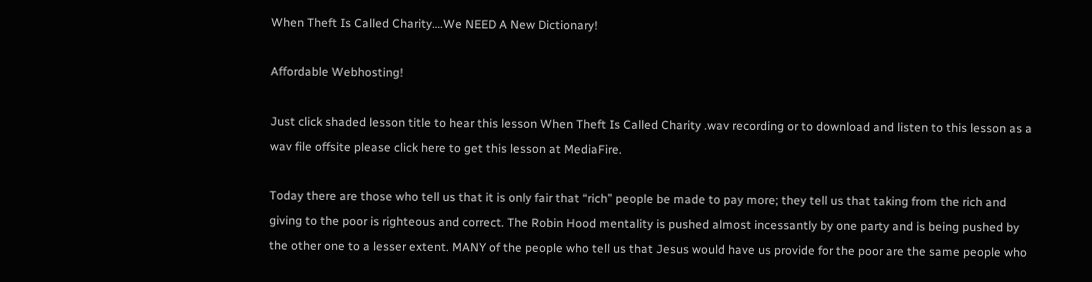When Theft Is Called Charity….We NEED A New Dictionary!

Affordable Webhosting!

Just click shaded lesson title to hear this lesson When Theft Is Called Charity .wav recording or to download and listen to this lesson as a wav file offsite please click here to get this lesson at MediaFire.

Today there are those who tell us that it is only fair that “rich” people be made to pay more; they tell us that taking from the rich and giving to the poor is righteous and correct. The Robin Hood mentality is pushed almost incessantly by one party and is being pushed by the other one to a lesser extent. MANY of the people who tell us that Jesus would have us provide for the poor are the same people who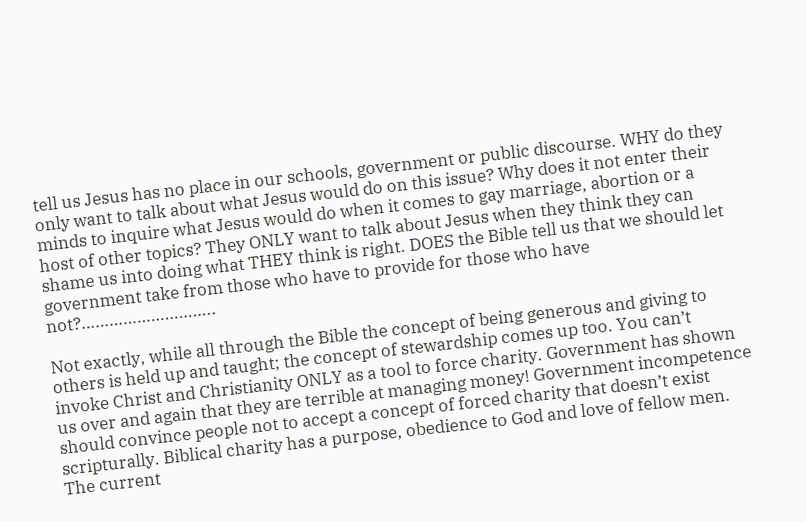tell us Jesus has no place in our schools, government or public discourse. WHY do they only want to talk about what Jesus would do on this issue? Why does it not enter their minds to inquire what Jesus would do when it comes to gay marriage, abortion or a host of other topics? They ONLY want to talk about Jesus when they think they can shame us into doing what THEY think is right. DOES the Bible tell us that we should let government take from those who have to provide for those who have not?………………………..

Not exactly, while all through the Bible the concept of being generous and giving to others is held up and taught; the concept of stewardship comes up too. You can’t invoke Christ and Christianity ONLY as a tool to force charity. Government has shown us over and again that they are terrible at managing money! Government incompetence should convince people not to accept a concept of forced charity that doesn’t exist scripturally. Biblical charity has a purpose, obedience to God and love of fellow men. The current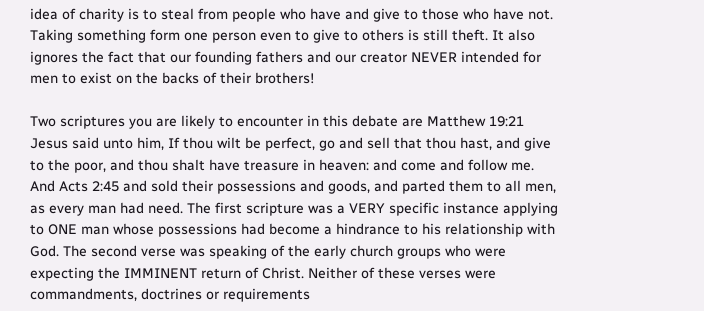idea of charity is to steal from people who have and give to those who have not. Taking something form one person even to give to others is still theft. It also ignores the fact that our founding fathers and our creator NEVER intended for men to exist on the backs of their brothers!

Two scriptures you are likely to encounter in this debate are Matthew 19:21 Jesus said unto him, If thou wilt be perfect, go and sell that thou hast, and give to the poor, and thou shalt have treasure in heaven: and come and follow me. And Acts 2:45 and sold their possessions and goods, and parted them to all men, as every man had need. The first scripture was a VERY specific instance applying to ONE man whose possessions had become a hindrance to his relationship with God. The second verse was speaking of the early church groups who were expecting the IMMINENT return of Christ. Neither of these verses were commandments, doctrines or requirements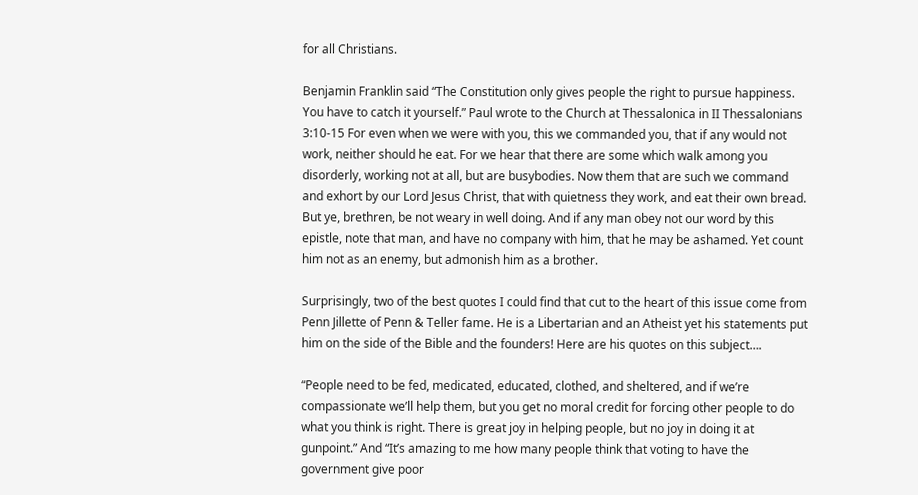for all Christians.

Benjamin Franklin said “The Constitution only gives people the right to pursue happiness. You have to catch it yourself.” Paul wrote to the Church at Thessalonica in II Thessalonians 3:10-15 For even when we were with you, this we commanded you, that if any would not work, neither should he eat. For we hear that there are some which walk among you disorderly, working not at all, but are busybodies. Now them that are such we command and exhort by our Lord Jesus Christ, that with quietness they work, and eat their own bread. But ye, brethren, be not weary in well doing. And if any man obey not our word by this epistle, note that man, and have no company with him, that he may be ashamed. Yet count him not as an enemy, but admonish him as a brother.

Surprisingly, two of the best quotes I could find that cut to the heart of this issue come from Penn Jillette of Penn & Teller fame. He is a Libertarian and an Atheist yet his statements put him on the side of the Bible and the founders! Here are his quotes on this subject….

“People need to be fed, medicated, educated, clothed, and sheltered, and if we’re compassionate we’ll help them, but you get no moral credit for forcing other people to do what you think is right. There is great joy in helping people, but no joy in doing it at gunpoint.” And “It’s amazing to me how many people think that voting to have the government give poor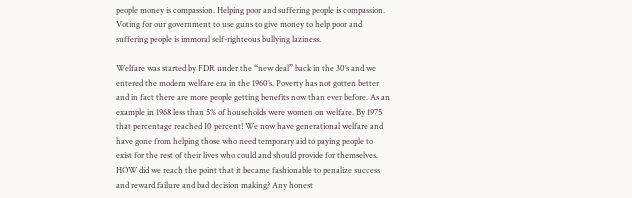people money is compassion. Helping poor and suffering people is compassion. Voting for our government to use guns to give money to help poor and suffering people is immoral self-righteous bullying laziness.

Welfare was started by FDR under the “new deal” back in the 30’s and we entered the modern welfare era in the 1960’s. Poverty has not gotten better and in fact there are more people getting benefits now than ever before. As an example in 1968 less than 5% of households were women on welfare. By 1975 that percentage reached 10 percent! We now have generational welfare and have gone from helping those who need temporary aid to paying people to exist for the rest of their lives who could and should provide for themselves. HOW did we reach the point that it became fashionable to penalize success and reward failure and bad decision making? Any honest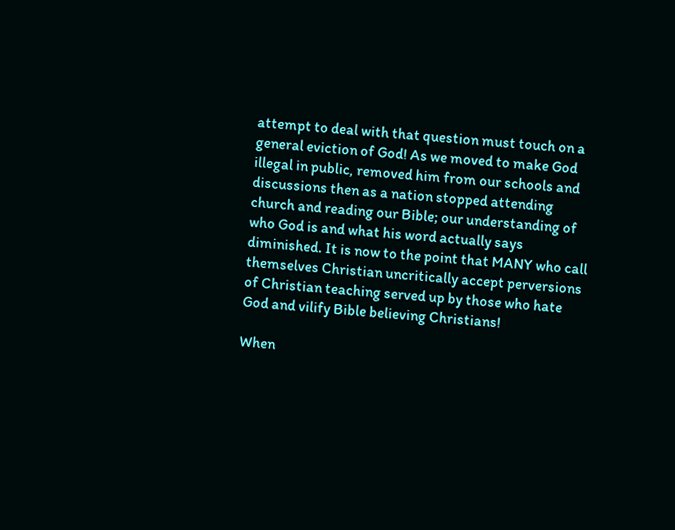attempt to deal with that question must touch on a general eviction of God! As we moved to make God illegal in public, removed him from our schools and discussions then as a nation stopped attending church and reading our Bible; our understanding of who God is and what his word actually says diminished. It is now to the point that MANY who call themselves Christian uncritically accept perversions of Christian teaching served up by those who hate God and vilify Bible believing Christians!

When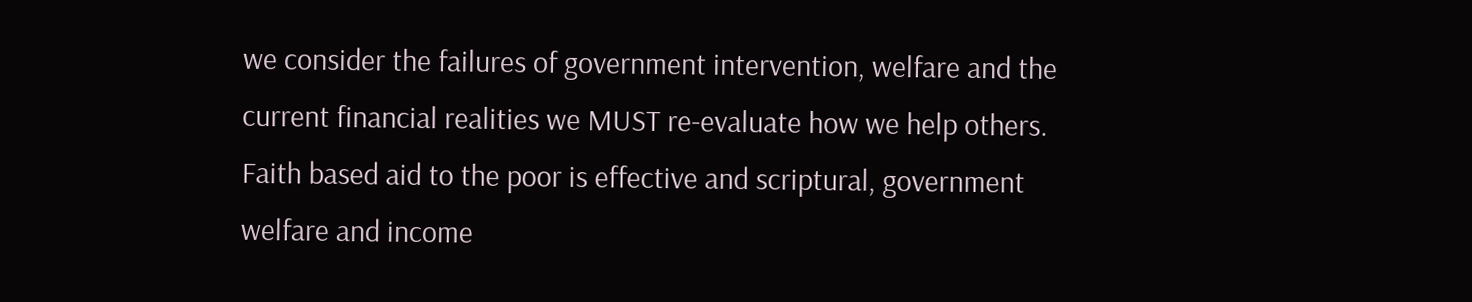we consider the failures of government intervention, welfare and the current financial realities we MUST re-evaluate how we help others. Faith based aid to the poor is effective and scriptural, government welfare and income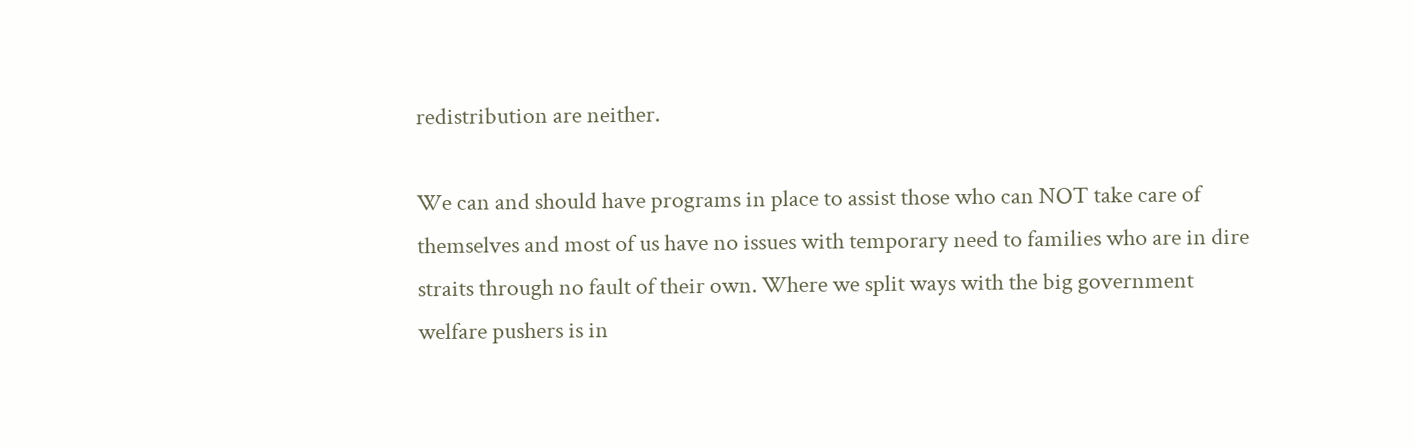redistribution are neither.

We can and should have programs in place to assist those who can NOT take care of themselves and most of us have no issues with temporary need to families who are in dire straits through no fault of their own. Where we split ways with the big government welfare pushers is in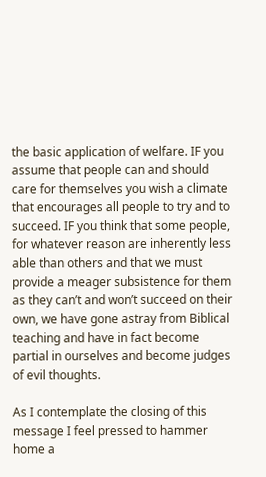the basic application of welfare. IF you assume that people can and should care for themselves you wish a climate that encourages all people to try and to succeed. IF you think that some people, for whatever reason are inherently less able than others and that we must provide a meager subsistence for them as they can’t and won’t succeed on their own, we have gone astray from Biblical teaching and have in fact become partial in ourselves and become judges of evil thoughts.

As I contemplate the closing of this message I feel pressed to hammer home a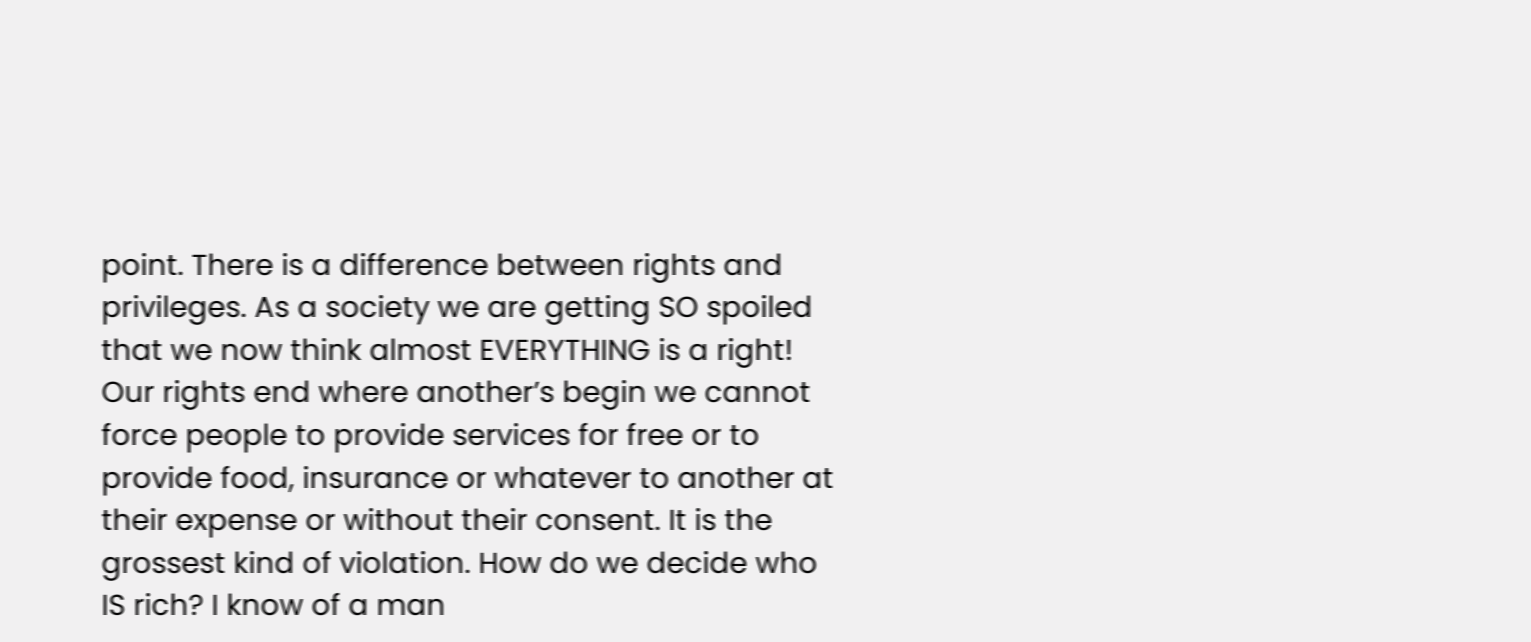point. There is a difference between rights and privileges. As a society we are getting SO spoiled that we now think almost EVERYTHING is a right! Our rights end where another’s begin we cannot force people to provide services for free or to provide food, insurance or whatever to another at their expense or without their consent. It is the grossest kind of violation. How do we decide who IS rich? I know of a man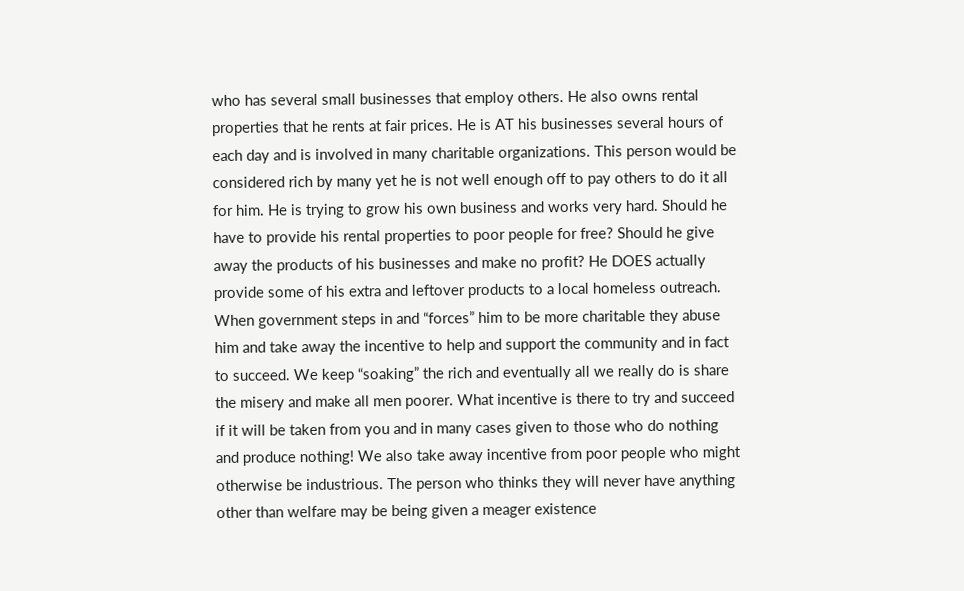who has several small businesses that employ others. He also owns rental properties that he rents at fair prices. He is AT his businesses several hours of each day and is involved in many charitable organizations. This person would be considered rich by many yet he is not well enough off to pay others to do it all for him. He is trying to grow his own business and works very hard. Should he have to provide his rental properties to poor people for free? Should he give away the products of his businesses and make no profit? He DOES actually provide some of his extra and leftover products to a local homeless outreach. When government steps in and “forces” him to be more charitable they abuse him and take away the incentive to help and support the community and in fact to succeed. We keep “soaking” the rich and eventually all we really do is share the misery and make all men poorer. What incentive is there to try and succeed if it will be taken from you and in many cases given to those who do nothing and produce nothing! We also take away incentive from poor people who might otherwise be industrious. The person who thinks they will never have anything other than welfare may be being given a meager existence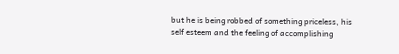but he is being robbed of something priceless, his self esteem and the feeling of accomplishing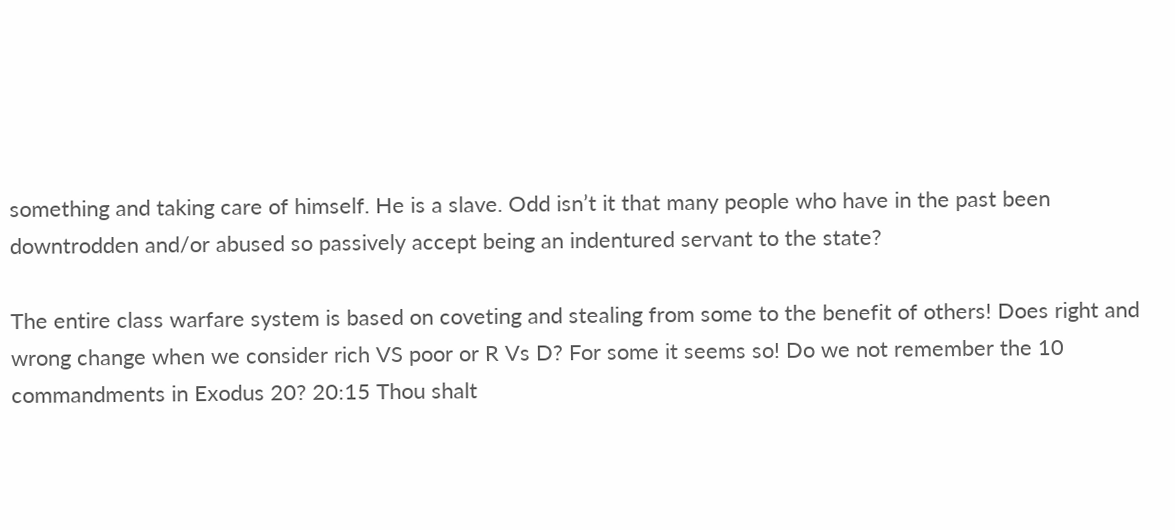something and taking care of himself. He is a slave. Odd isn’t it that many people who have in the past been downtrodden and/or abused so passively accept being an indentured servant to the state?

The entire class warfare system is based on coveting and stealing from some to the benefit of others! Does right and wrong change when we consider rich VS poor or R Vs D? For some it seems so! Do we not remember the 10 commandments in Exodus 20? 20:15 Thou shalt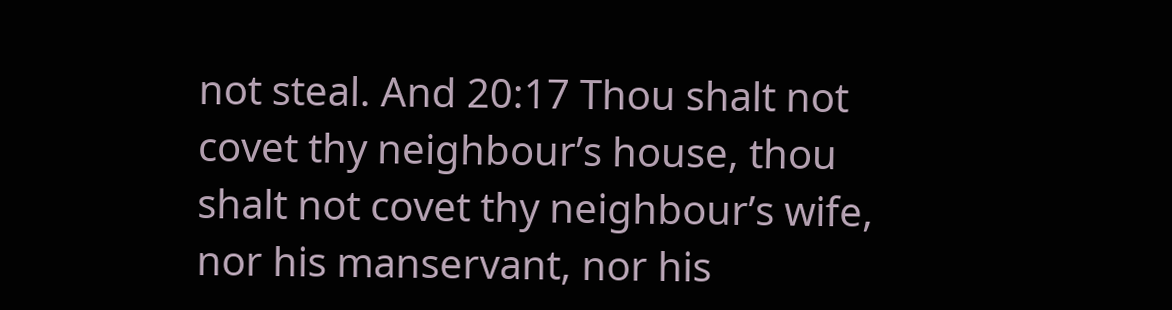not steal. And 20:17 Thou shalt not covet thy neighbour’s house, thou shalt not covet thy neighbour’s wife, nor his manservant, nor his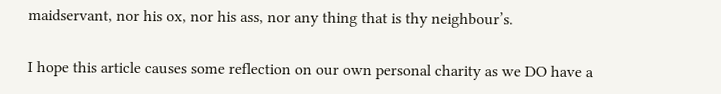maidservant, nor his ox, nor his ass, nor any thing that is thy neighbour’s.

I hope this article causes some reflection on our own personal charity as we DO have a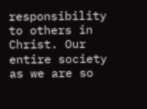responsibility to others in Christ. Our entire society as we are so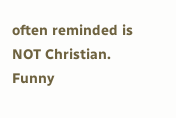often reminded is NOT Christian. Funny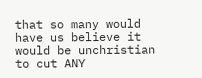that so many would have us believe it would be unchristian to cut ANY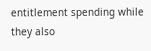entitlement spending while they also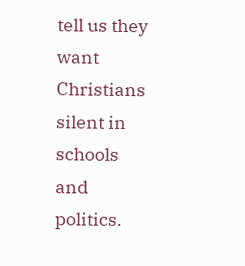tell us they want Christians silent in schools and politics.